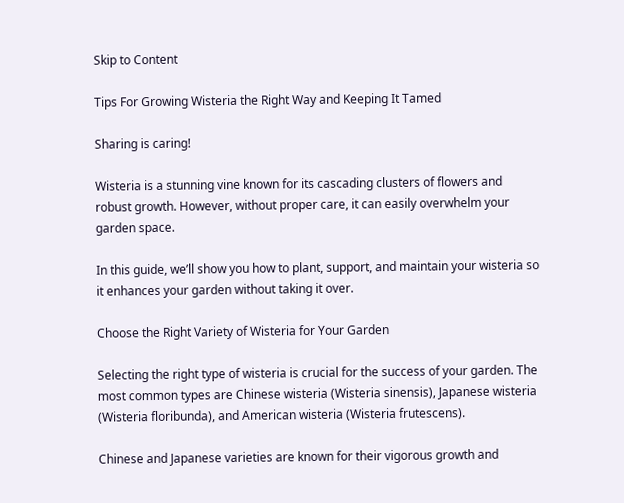Skip to Content

Tips For Growing Wisteria the Right Way and Keeping It Tamed

Sharing is caring!

Wisteria is a stunning vine known for its cascading clusters of flowers and robust growth. However, without proper care, it can easily overwhelm your garden space.

In this guide, we’ll show you how to plant, support, and maintain your wisteria so it enhances your garden without taking it over.

Choose the Right Variety of Wisteria for Your Garden

Selecting the right type of wisteria is crucial for the success of your garden. The most common types are Chinese wisteria (Wisteria sinensis), Japanese wisteria (Wisteria floribunda), and American wisteria (Wisteria frutescens).

Chinese and Japanese varieties are known for their vigorous growth and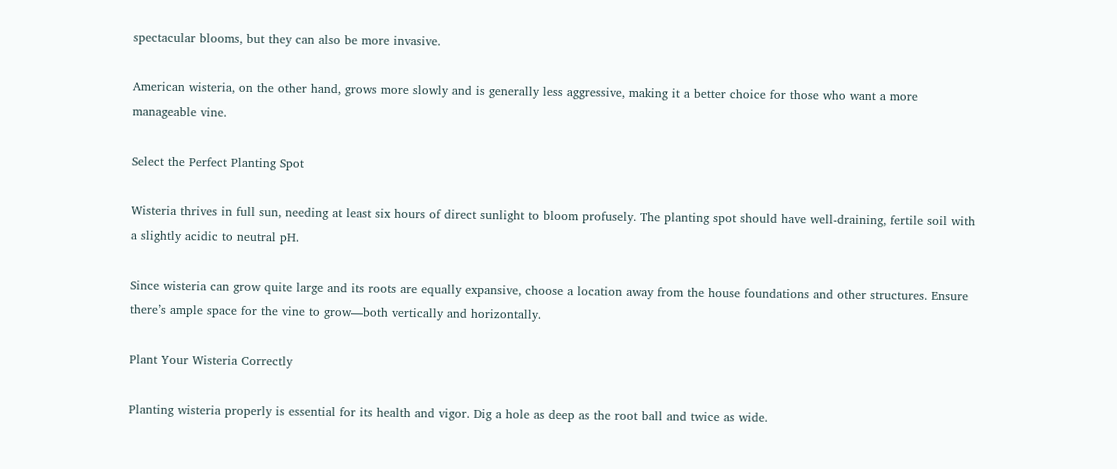spectacular blooms, but they can also be more invasive.

American wisteria, on the other hand, grows more slowly and is generally less aggressive, making it a better choice for those who want a more manageable vine.

Select the Perfect Planting Spot

Wisteria thrives in full sun, needing at least six hours of direct sunlight to bloom profusely. The planting spot should have well-draining, fertile soil with a slightly acidic to neutral pH.

Since wisteria can grow quite large and its roots are equally expansive, choose a location away from the house foundations and other structures. Ensure there’s ample space for the vine to grow—both vertically and horizontally.

Plant Your Wisteria Correctly

Planting wisteria properly is essential for its health and vigor. Dig a hole as deep as the root ball and twice as wide.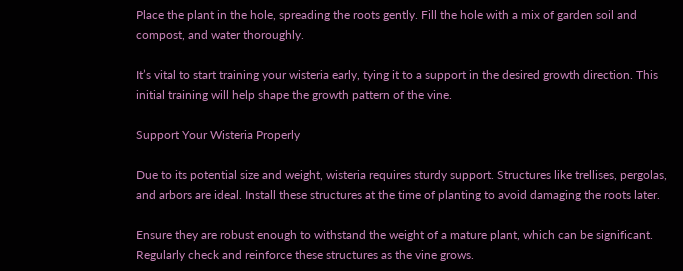Place the plant in the hole, spreading the roots gently. Fill the hole with a mix of garden soil and compost, and water thoroughly.

It’s vital to start training your wisteria early, tying it to a support in the desired growth direction. This initial training will help shape the growth pattern of the vine.

Support Your Wisteria Properly

Due to its potential size and weight, wisteria requires sturdy support. Structures like trellises, pergolas, and arbors are ideal. Install these structures at the time of planting to avoid damaging the roots later.

Ensure they are robust enough to withstand the weight of a mature plant, which can be significant. Regularly check and reinforce these structures as the vine grows.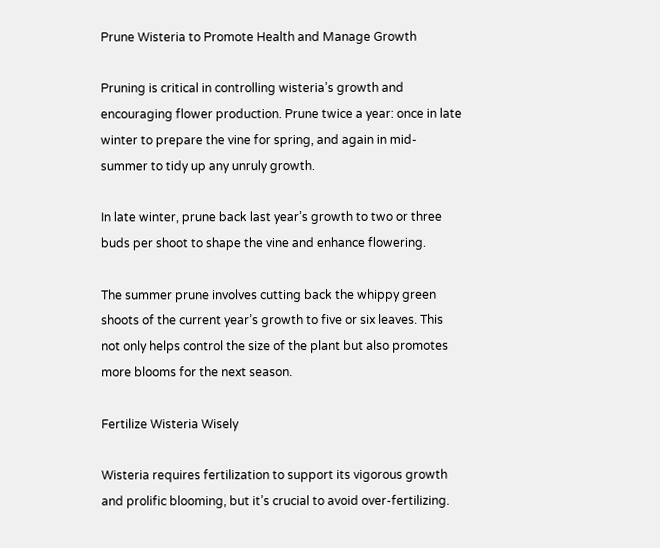Prune Wisteria to Promote Health and Manage Growth

Pruning is critical in controlling wisteria’s growth and encouraging flower production. Prune twice a year: once in late winter to prepare the vine for spring, and again in mid-summer to tidy up any unruly growth.

In late winter, prune back last year’s growth to two or three buds per shoot to shape the vine and enhance flowering.

The summer prune involves cutting back the whippy green shoots of the current year’s growth to five or six leaves. This not only helps control the size of the plant but also promotes more blooms for the next season.

Fertilize Wisteria Wisely

Wisteria requires fertilization to support its vigorous growth and prolific blooming, but it’s crucial to avoid over-fertilizing.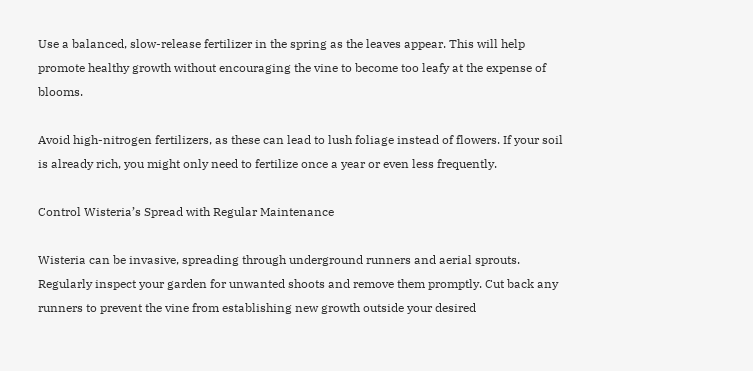Use a balanced, slow-release fertilizer in the spring as the leaves appear. This will help promote healthy growth without encouraging the vine to become too leafy at the expense of blooms.

Avoid high-nitrogen fertilizers, as these can lead to lush foliage instead of flowers. If your soil is already rich, you might only need to fertilize once a year or even less frequently.

Control Wisteria’s Spread with Regular Maintenance

Wisteria can be invasive, spreading through underground runners and aerial sprouts. Regularly inspect your garden for unwanted shoots and remove them promptly. Cut back any runners to prevent the vine from establishing new growth outside your desired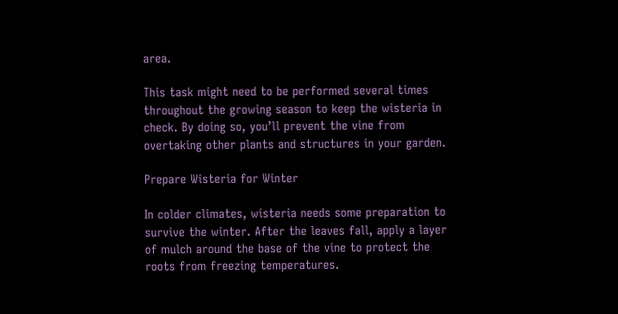area.

This task might need to be performed several times throughout the growing season to keep the wisteria in check. By doing so, you’ll prevent the vine from overtaking other plants and structures in your garden.

Prepare Wisteria for Winter

In colder climates, wisteria needs some preparation to survive the winter. After the leaves fall, apply a layer of mulch around the base of the vine to protect the roots from freezing temperatures.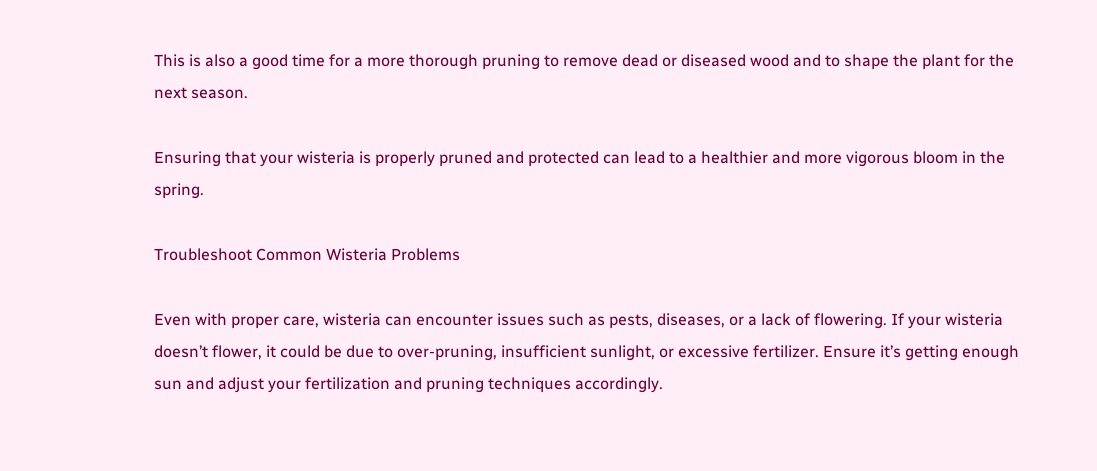This is also a good time for a more thorough pruning to remove dead or diseased wood and to shape the plant for the next season.

Ensuring that your wisteria is properly pruned and protected can lead to a healthier and more vigorous bloom in the spring.

Troubleshoot Common Wisteria Problems

Even with proper care, wisteria can encounter issues such as pests, diseases, or a lack of flowering. If your wisteria doesn’t flower, it could be due to over-pruning, insufficient sunlight, or excessive fertilizer. Ensure it’s getting enough sun and adjust your fertilization and pruning techniques accordingly.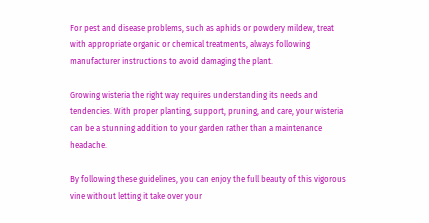For pest and disease problems, such as aphids or powdery mildew, treat with appropriate organic or chemical treatments, always following manufacturer instructions to avoid damaging the plant.

Growing wisteria the right way requires understanding its needs and tendencies. With proper planting, support, pruning, and care, your wisteria can be a stunning addition to your garden rather than a maintenance headache.

By following these guidelines, you can enjoy the full beauty of this vigorous vine without letting it take over your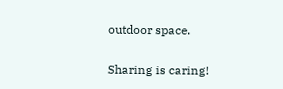outdoor space.

Sharing is caring!